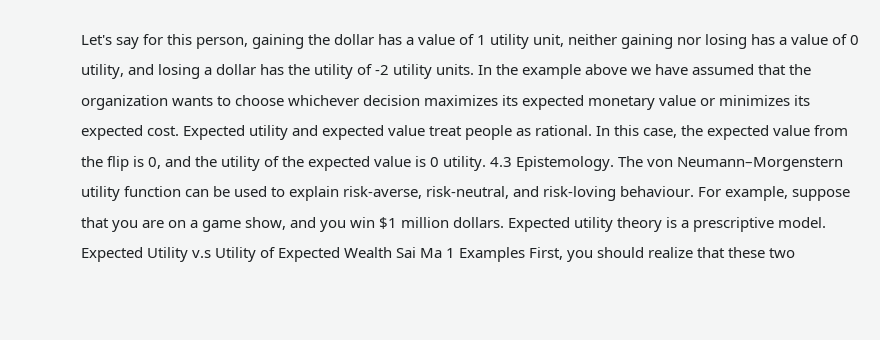Let's say for this person, gaining the dollar has a value of 1 utility unit, neither gaining nor losing has a value of 0 utility, and losing a dollar has the utility of -2 utility units. In the example above we have assumed that the organization wants to choose whichever decision maximizes its expected monetary value or minimizes its expected cost. Expected utility and expected value treat people as rational. In this case, the expected value from the flip is 0, and the utility of the expected value is 0 utility. 4.3 Epistemology. The von Neumann–Morgenstern utility function can be used to explain risk-averse, risk-neutral, and risk-loving behaviour. For example, suppose that you are on a game show, and you win $1 million dollars. Expected utility theory is a prescriptive model. Expected Utility v.s Utility of Expected Wealth Sai Ma 1 Examples First, you should realize that these two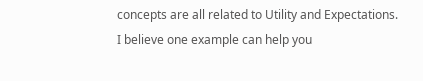concepts are all related to Utility and Expectations. I believe one example can help you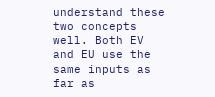understand these two concepts well. Both EV and EU use the same inputs as far as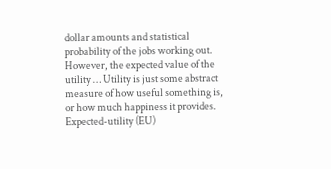dollar amounts and statistical probability of the jobs working out. However, the expected value of the utility … Utility is just some abstract measure of how useful something is, or how much happiness it provides. Expected-utility (EU)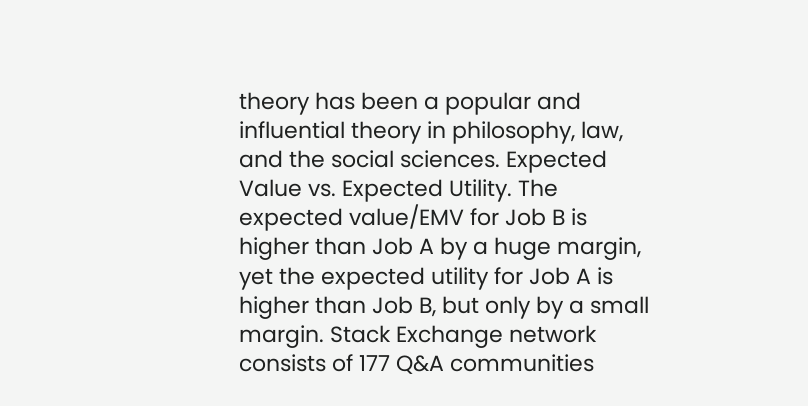theory has been a popular and influential theory in philosophy, law, and the social sciences. Expected Value vs. Expected Utility. The expected value/EMV for Job B is higher than Job A by a huge margin, yet the expected utility for Job A is higher than Job B, but only by a small margin. Stack Exchange network consists of 177 Q&A communities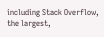including Stack Overflow, the largest,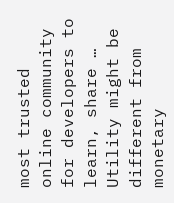most trusted online community for developers to learn, share … Utility might be different from monetary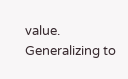value. Generalizing to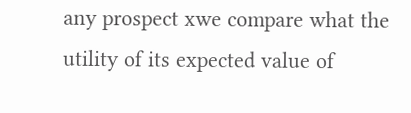any prospect xwe compare what the utility of its expected value of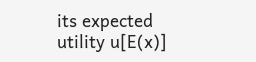its expected utility u[E(x)]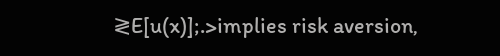≷E[u(x)];.>implies risk aversion,